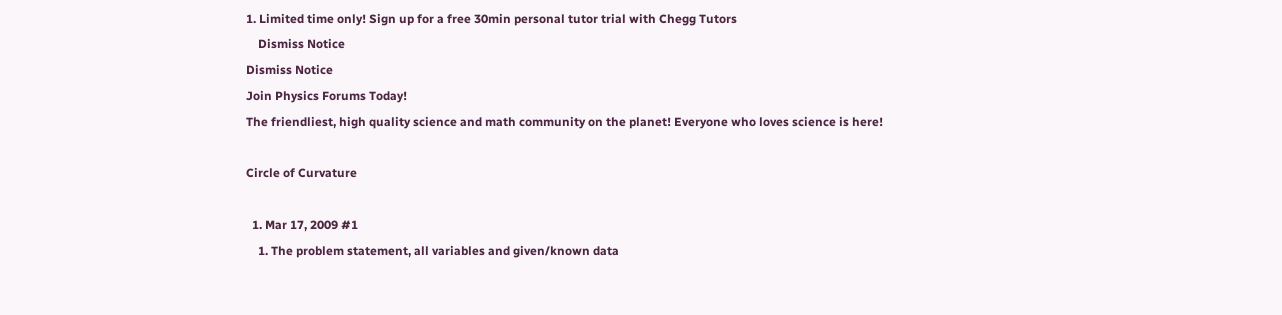1. Limited time only! Sign up for a free 30min personal tutor trial with Chegg Tutors
    Dismiss Notice
Dismiss Notice
Join Physics Forums Today!
The friendliest, high quality science and math community on the planet! Everyone who loves science is here!

Circle of Curvature

  1. Mar 17, 2009 #1
    1. The problem statement, all variables and given/known data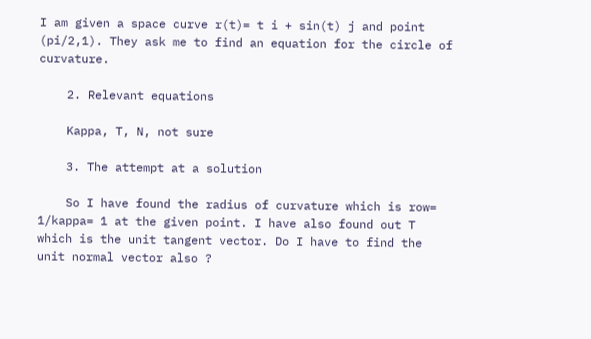I am given a space curve r(t)= t i + sin(t) j and point (pi/2,1). They ask me to find an equation for the circle of curvature.

    2. Relevant equations

    Kappa, T, N, not sure

    3. The attempt at a solution

    So I have found the radius of curvature which is row= 1/kappa= 1 at the given point. I have also found out T which is the unit tangent vector. Do I have to find the unit normal vector also ?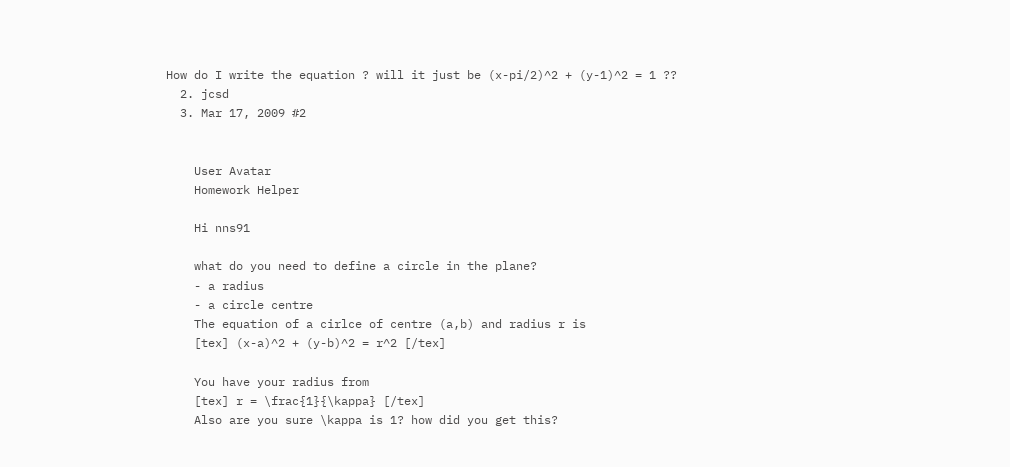How do I write the equation ? will it just be (x-pi/2)^2 + (y-1)^2 = 1 ??
  2. jcsd
  3. Mar 17, 2009 #2


    User Avatar
    Homework Helper

    Hi nns91

    what do you need to define a circle in the plane?
    - a radius
    - a circle centre
    The equation of a cirlce of centre (a,b) and radius r is
    [tex] (x-a)^2 + (y-b)^2 = r^2 [/tex]

    You have your radius from
    [tex] r = \frac{1}{\kappa} [/tex]
    Also are you sure \kappa is 1? how did you get this?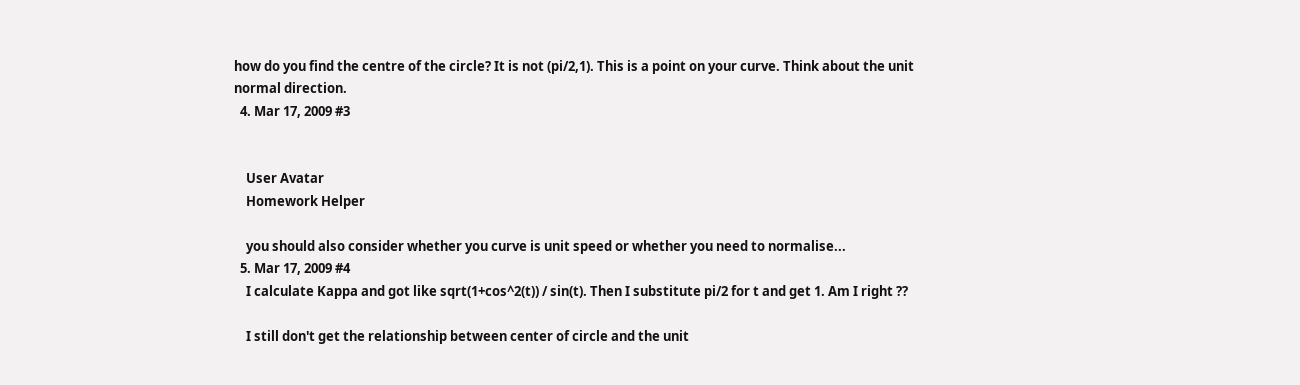how do you find the centre of the circle? It is not (pi/2,1). This is a point on your curve. Think about the unit normal direction.
  4. Mar 17, 2009 #3


    User Avatar
    Homework Helper

    you should also consider whether you curve is unit speed or whether you need to normalise...
  5. Mar 17, 2009 #4
    I calculate Kappa and got like sqrt(1+cos^2(t)) / sin(t). Then I substitute pi/2 for t and get 1. Am I right ??

    I still don't get the relationship between center of circle and the unit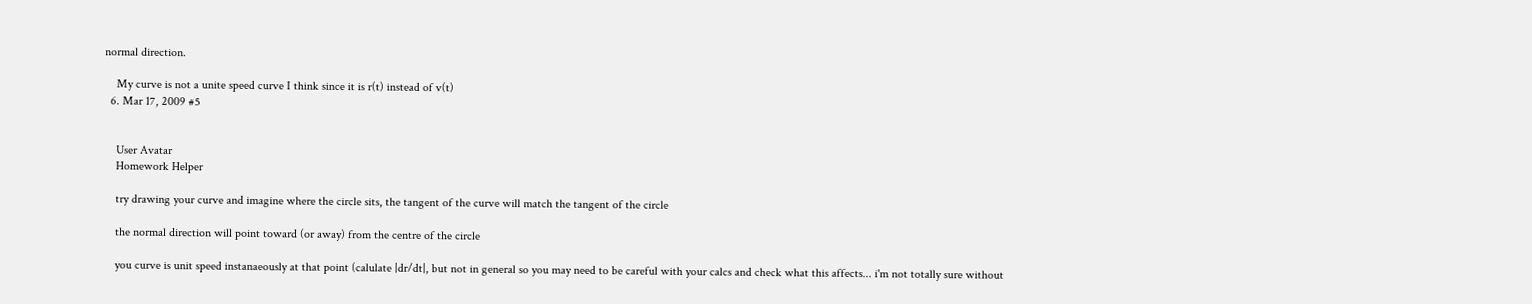normal direction.

    My curve is not a unite speed curve I think since it is r(t) instead of v(t)
  6. Mar 17, 2009 #5


    User Avatar
    Homework Helper

    try drawing your curve and imagine where the circle sits, the tangent of the curve will match the tangent of the circle

    the normal direction will point toward (or away) from the centre of the circle

    you curve is unit speed instanaeously at that point (calulate |dr/dt|, but not in general so you may need to be careful with your calcs and check what this affects... i'm not totally sure without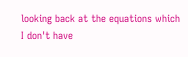looking back at the equations which I don't have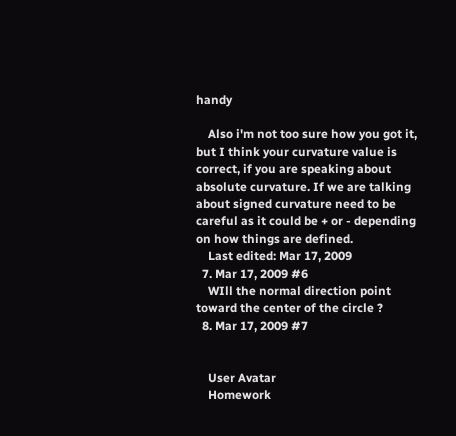handy

    Also i'm not too sure how you got it, but I think your curvature value is correct, if you are speaking about absolute curvature. If we are talking about signed curvature need to be careful as it could be + or - depending on how things are defined.
    Last edited: Mar 17, 2009
  7. Mar 17, 2009 #6
    WIll the normal direction point toward the center of the circle ?
  8. Mar 17, 2009 #7


    User Avatar
    Homework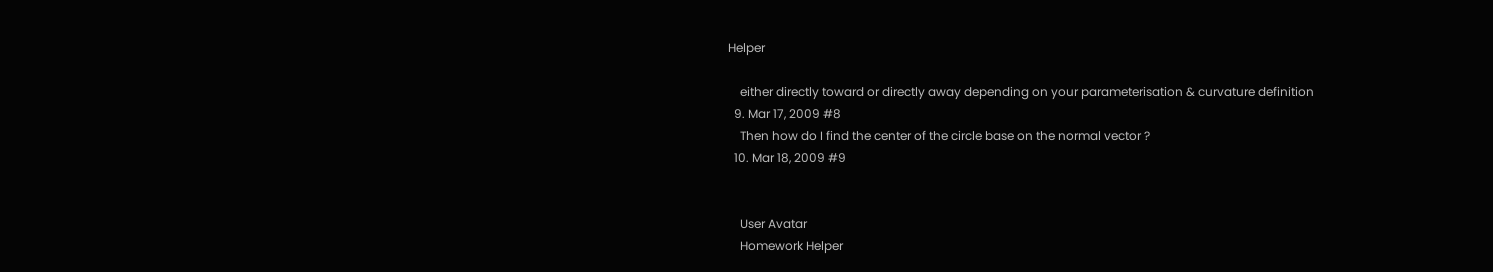Helper

    either directly toward or directly away depending on your parameterisation & curvature definition
  9. Mar 17, 2009 #8
    Then how do I find the center of the circle base on the normal vector ?
  10. Mar 18, 2009 #9


    User Avatar
    Homework Helper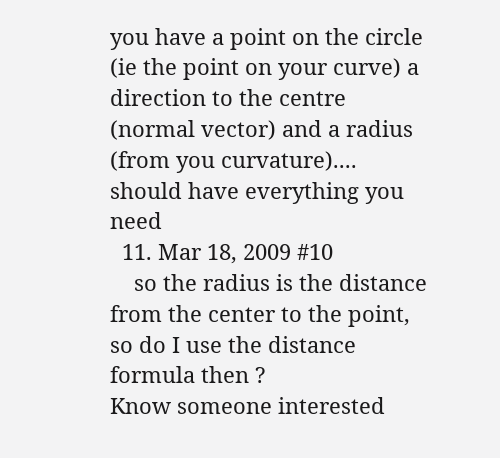you have a point on the circle (ie the point on your curve) a direction to the centre (normal vector) and a radius (from you curvature).... should have everything you need
  11. Mar 18, 2009 #10
    so the radius is the distance from the center to the point, so do I use the distance formula then ?
Know someone interested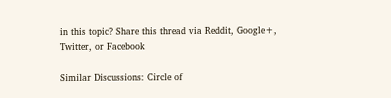in this topic? Share this thread via Reddit, Google+, Twitter, or Facebook

Similar Discussions: Circle of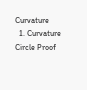Curvature
  1. Curvature Circle Proof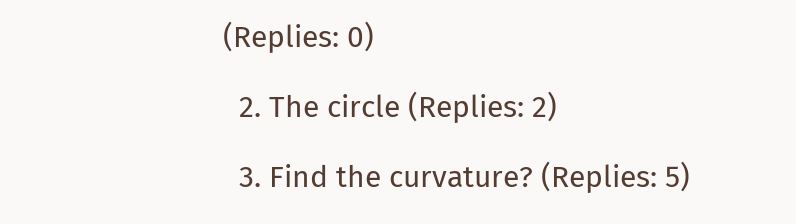(Replies: 0)

  2. The circle (Replies: 2)

  3. Find the curvature? (Replies: 5)